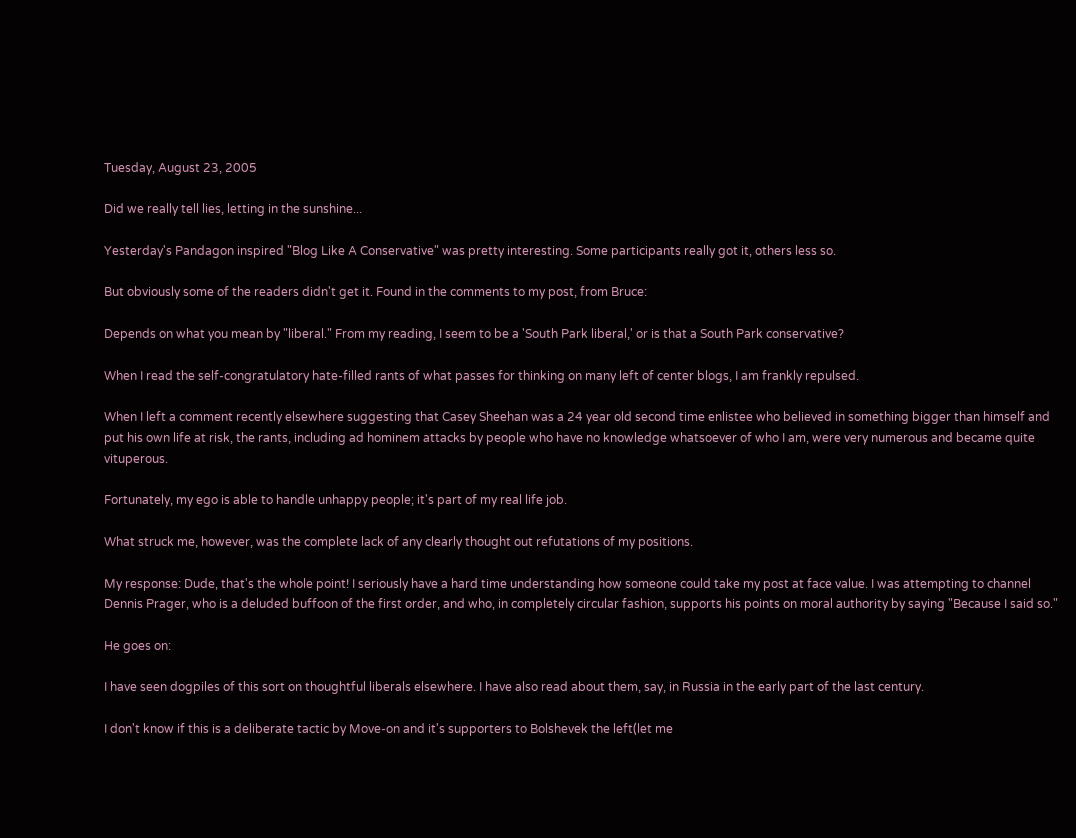Tuesday, August 23, 2005

Did we really tell lies, letting in the sunshine...

Yesterday's Pandagon inspired "Blog Like A Conservative" was pretty interesting. Some participants really got it, others less so.

But obviously some of the readers didn't get it. Found in the comments to my post, from Bruce:

Depends on what you mean by "liberal." From my reading, I seem to be a 'South Park liberal,' or is that a South Park conservative?

When I read the self-congratulatory hate-filled rants of what passes for thinking on many left of center blogs, I am frankly repulsed.

When I left a comment recently elsewhere suggesting that Casey Sheehan was a 24 year old second time enlistee who believed in something bigger than himself and put his own life at risk, the rants, including ad hominem attacks by people who have no knowledge whatsoever of who I am, were very numerous and became quite vituperous.

Fortunately, my ego is able to handle unhappy people; it's part of my real life job.

What struck me, however, was the complete lack of any clearly thought out refutations of my positions.

My response: Dude, that's the whole point! I seriously have a hard time understanding how someone could take my post at face value. I was attempting to channel Dennis Prager, who is a deluded buffoon of the first order, and who, in completely circular fashion, supports his points on moral authority by saying "Because I said so."

He goes on:

I have seen dogpiles of this sort on thoughtful liberals elsewhere. I have also read about them, say, in Russia in the early part of the last century.

I don't know if this is a deliberate tactic by Move-on and it's supporters to Bolshevek the left(let me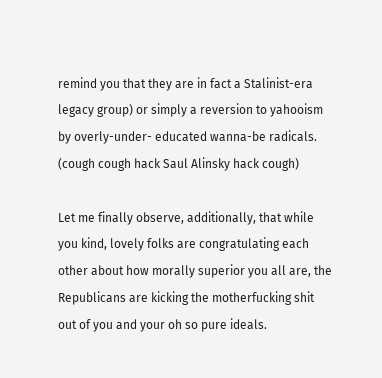remind you that they are in fact a Stalinist-era legacy group) or simply a reversion to yahooism by overly-under- educated wanna-be radicals. (cough cough hack Saul Alinsky hack cough)

Let me finally observe, additionally, that while you kind, lovely folks are congratulating each other about how morally superior you all are, the Republicans are kicking the motherfucking shit out of you and your oh so pure ideals.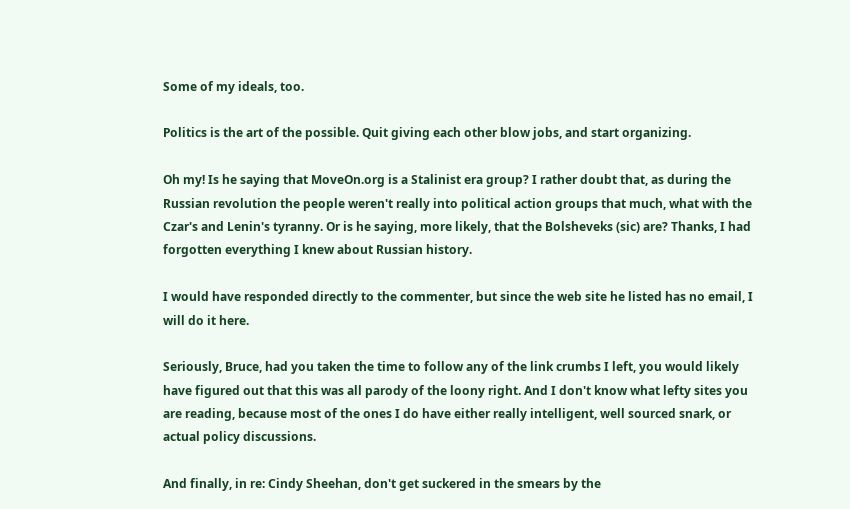Some of my ideals, too.

Politics is the art of the possible. Quit giving each other blow jobs, and start organizing.

Oh my! Is he saying that MoveOn.org is a Stalinist era group? I rather doubt that, as during the Russian revolution the people weren't really into political action groups that much, what with the Czar's and Lenin's tyranny. Or is he saying, more likely, that the Bolsheveks (sic) are? Thanks, I had forgotten everything I knew about Russian history.

I would have responded directly to the commenter, but since the web site he listed has no email, I will do it here.

Seriously, Bruce, had you taken the time to follow any of the link crumbs I left, you would likely have figured out that this was all parody of the loony right. And I don't know what lefty sites you are reading, because most of the ones I do have either really intelligent, well sourced snark, or actual policy discussions.

And finally, in re: Cindy Sheehan, don't get suckered in the smears by the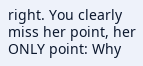right. You clearly miss her point, her ONLY point: Why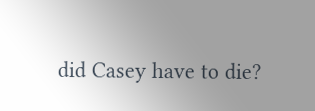did Casey have to die?